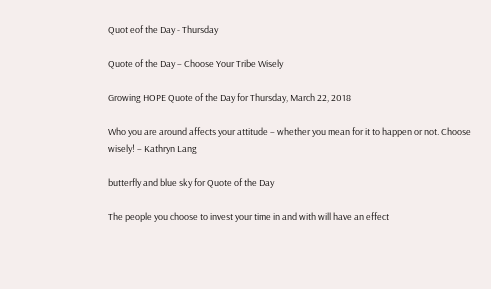Quot eof the Day - Thursday

Quote of the Day – Choose Your Tribe Wisely

Growing HOPE Quote of the Day for Thursday, March 22, 2018

Who you are around affects your attitude – whether you mean for it to happen or not. Choose wisely! – Kathryn Lang

butterfly and blue sky for Quote of the Day

The people you choose to invest your time in and with will have an effect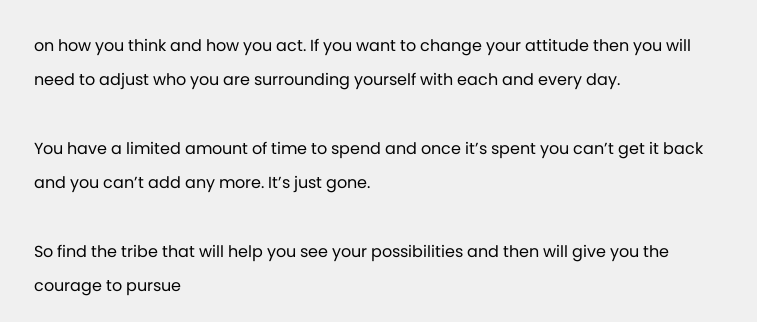on how you think and how you act. If you want to change your attitude then you will need to adjust who you are surrounding yourself with each and every day.

You have a limited amount of time to spend and once it’s spent you can’t get it back and you can’t add any more. It’s just gone.

So find the tribe that will help you see your possibilities and then will give you the courage to pursue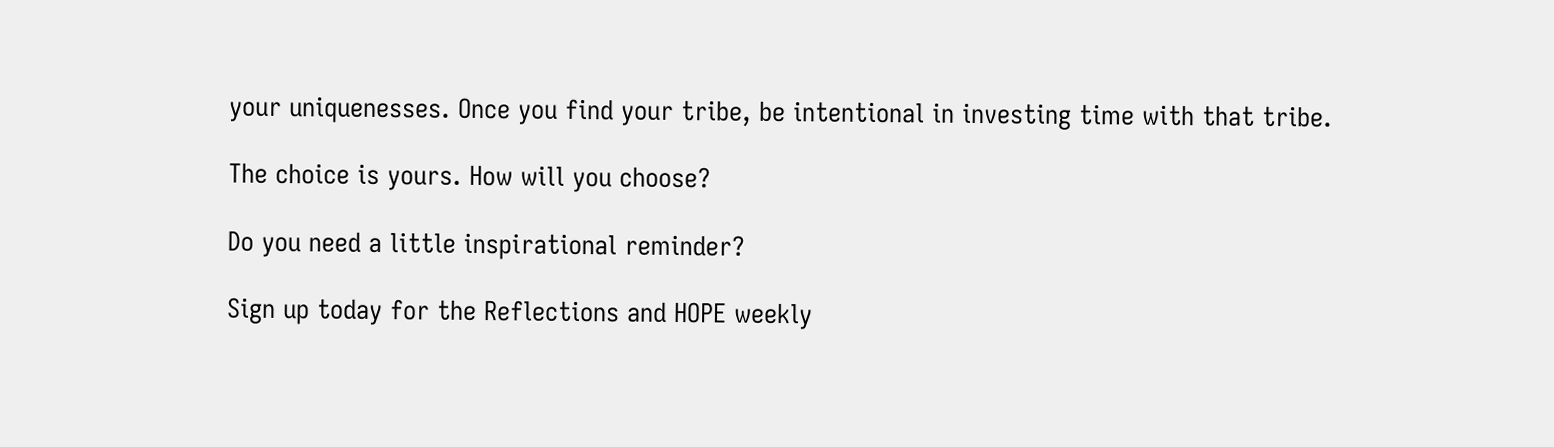your uniquenesses. Once you find your tribe, be intentional in investing time with that tribe.

The choice is yours. How will you choose?

Do you need a little inspirational reminder?

Sign up today for the Reflections and HOPE weekly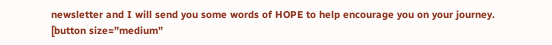newsletter and I will send you some words of HOPE to help encourage you on your journey.
[button size=”medium”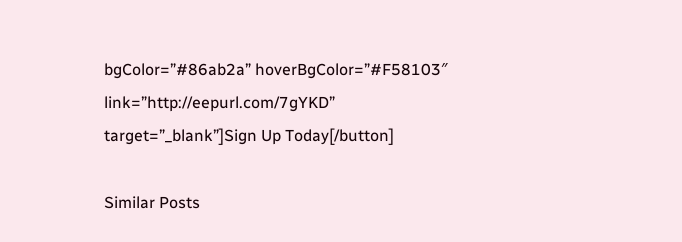bgColor=”#86ab2a” hoverBgColor=”#F58103″ link=”http://eepurl.com/7gYKD” target=”_blank”]Sign Up Today[/button]

Similar Posts